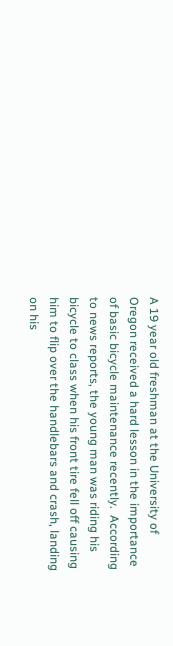A 19 year old freshman at the University of Oregon received a hard lesson in the importance of basic bicycle maintenance recently.  According to news reports, the young man was riding his bicycle to class when his front tire fell off causing him to flip over the handlebars and crash, landing on his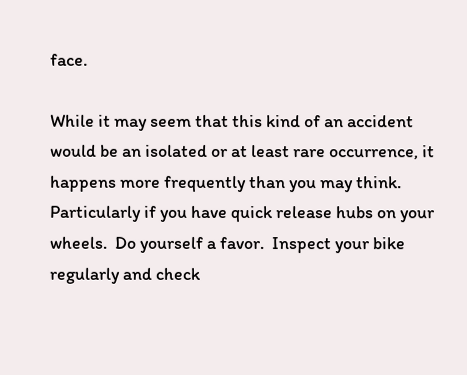face.

While it may seem that this kind of an accident would be an isolated or at least rare occurrence, it happens more frequently than you may think.  Particularly if you have quick release hubs on your wheels.  Do yourself a favor.  Inspect your bike regularly and check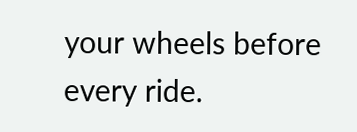your wheels before every ride.